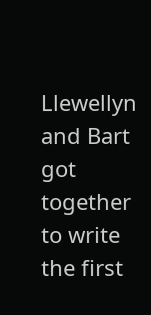Llewellyn and Bart got together to write the first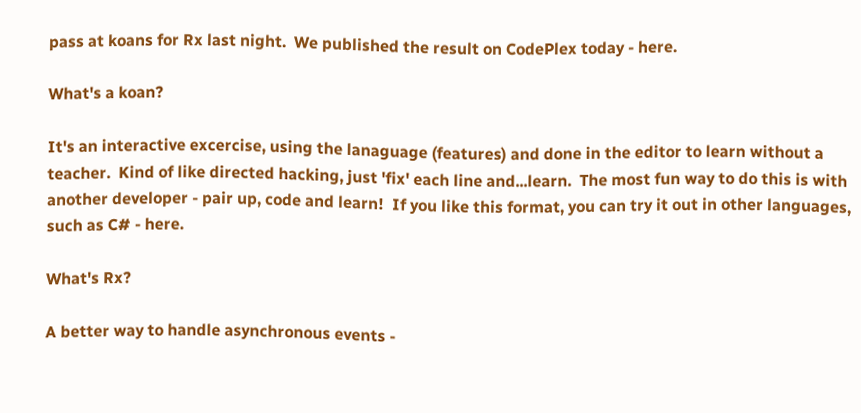pass at koans for Rx last night.  We published the result on CodePlex today - here.

What's a koan?

It's an interactive excercise, using the lanaguage (features) and done in the editor to learn without a teacher.  Kind of like directed hacking, just 'fix' each line and...learn.  The most fun way to do this is with another developer - pair up, code and learn!  If you like this format, you can try it out in other languages, such as C# - here.

What's Rx?

A better way to handle asynchronous events -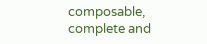composable, complete and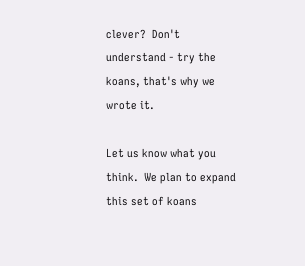clever?  Don't understand - try the koans, that's why we wrote it.

Let us know what you think.  We plan to expand this set of koans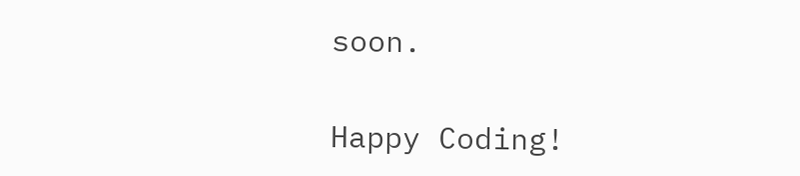soon.

Happy Coding!